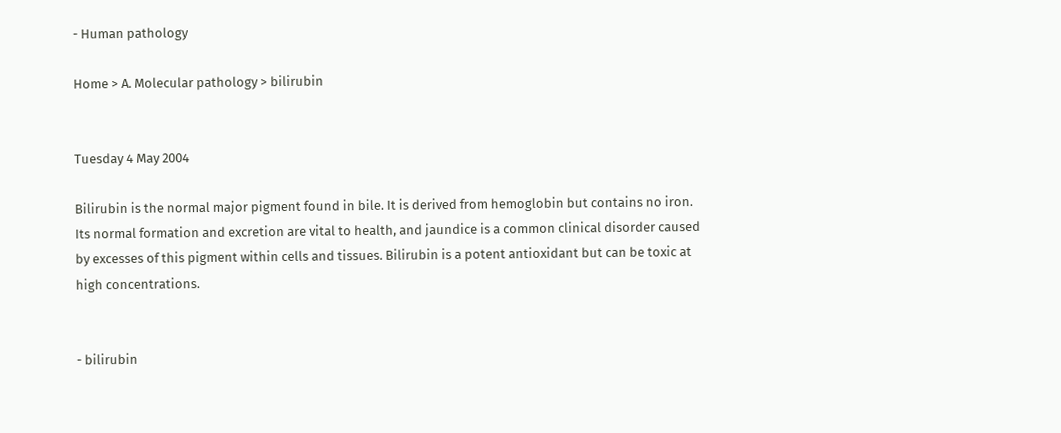- Human pathology

Home > A. Molecular pathology > bilirubin


Tuesday 4 May 2004

Bilirubin is the normal major pigment found in bile. It is derived from hemoglobin but contains no iron. Its normal formation and excretion are vital to health, and jaundice is a common clinical disorder caused by excesses of this pigment within cells and tissues. Bilirubin is a potent antioxidant but can be toxic at high concentrations.


- bilirubin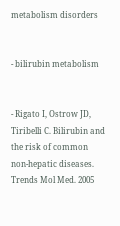metabolism disorders


- bilirubin metabolism


- Rigato I, Ostrow JD, Tiribelli C. Bilirubin and the risk of common non-hepatic diseases. Trends Mol Med. 2005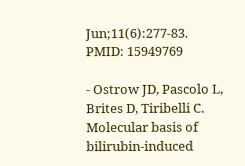Jun;11(6):277-83. PMID: 15949769

- Ostrow JD, Pascolo L, Brites D, Tiribelli C. Molecular basis of bilirubin-induced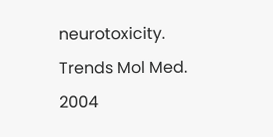neurotoxicity. Trends Mol Med. 2004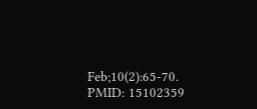Feb;10(2):65-70. PMID: 15102359